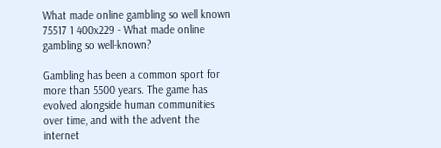What made online gambling so well known 75517 1 400x229 - What made online gambling so well-known?

Gambling has been a common sport for more than 5500 years. The game has evolved alongside human communities over time, and with the advent the internet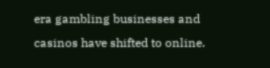era gambling businesses and casinos have shifted to online.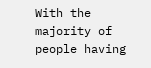With the majority of people having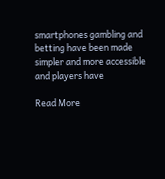smartphones gambling and betting have been made simpler and more accessible and players have

Read More